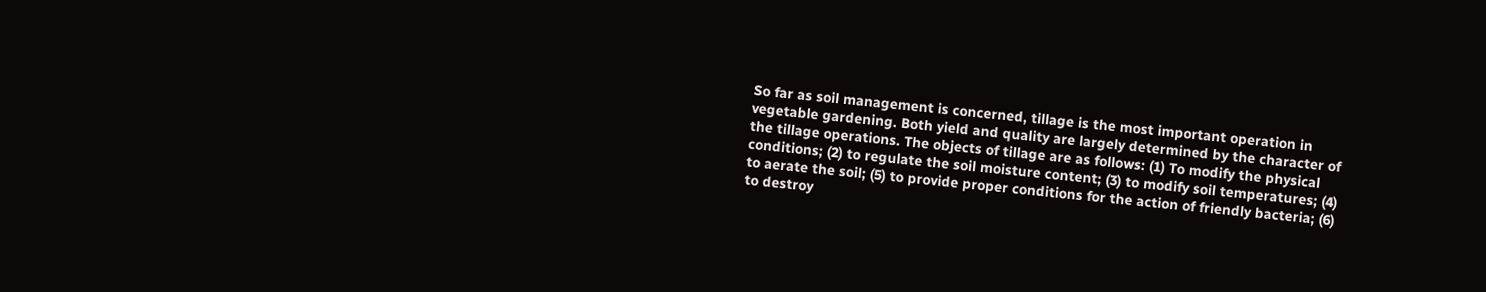So far as soil management is concerned, tillage is the most important operation in vegetable gardening. Both yield and quality are largely determined by the character of the tillage operations. The objects of tillage are as follows: (1) To modify the physical conditions; (2) to regulate the soil moisture content; (3) to modify soil temperatures; (4) to aerate the soil; (5) to provide proper conditions for the action of friendly bacteria; (6) to destroy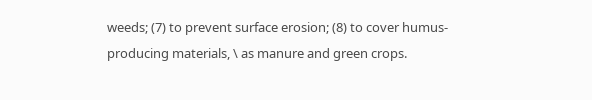weeds; (7) to prevent surface erosion; (8) to cover humus-producing materials, \ as manure and green crops.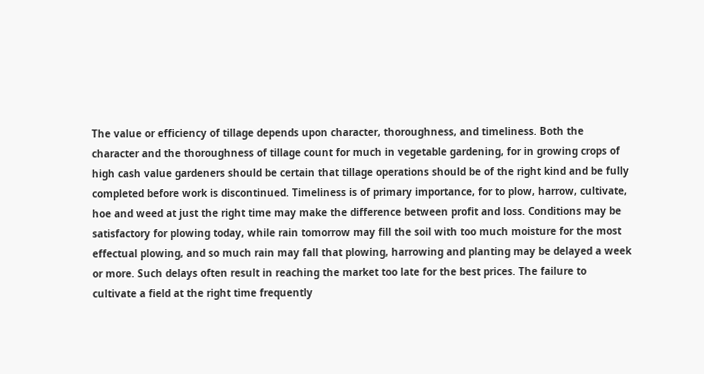The value or efficiency of tillage depends upon character, thoroughness, and timeliness. Both the character and the thoroughness of tillage count for much in vegetable gardening, for in growing crops of high cash value gardeners should be certain that tillage operations should be of the right kind and be fully completed before work is discontinued. Timeliness is of primary importance, for to plow, harrow, cultivate, hoe and weed at just the right time may make the difference between profit and loss. Conditions may be satisfactory for plowing today, while rain tomorrow may fill the soil with too much moisture for the most effectual plowing, and so much rain may fall that plowing, harrowing and planting may be delayed a week or more. Such delays often result in reaching the market too late for the best prices. The failure to cultivate a field at the right time frequently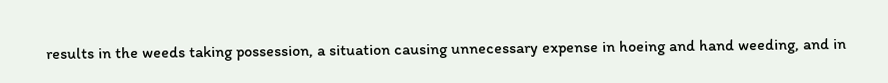results in the weeds taking possession, a situation causing unnecessary expense in hoeing and hand weeding, and in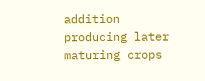addition producing later maturing crops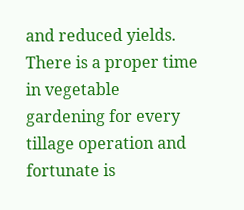and reduced yields. There is a proper time in vegetable gardening for every tillage operation and fortunate is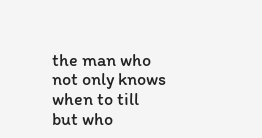the man who not only knows when to till but who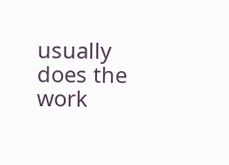usually does the work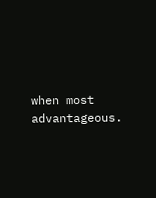when most advantageous.